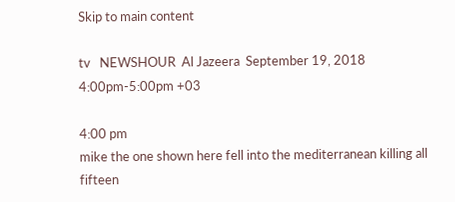Skip to main content

tv   NEWSHOUR  Al Jazeera  September 19, 2018 4:00pm-5:00pm +03

4:00 pm
mike the one shown here fell into the mediterranean killing all fifteen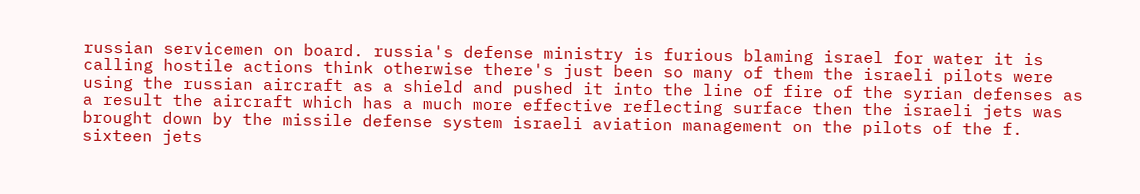russian servicemen on board. russia's defense ministry is furious blaming israel for water it is calling hostile actions think otherwise there's just been so many of them the israeli pilots were using the russian aircraft as a shield and pushed it into the line of fire of the syrian defenses as a result the aircraft which has a much more effective reflecting surface then the israeli jets was brought down by the missile defense system israeli aviation management on the pilots of the f. sixteen jets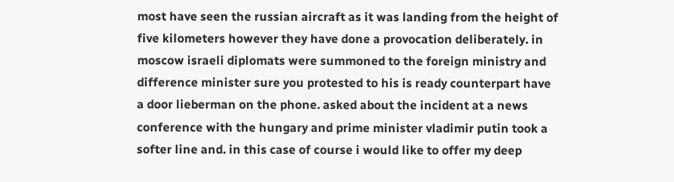most have seen the russian aircraft as it was landing from the height of five kilometers however they have done a provocation deliberately. in moscow israeli diplomats were summoned to the foreign ministry and difference minister sure you protested to his is ready counterpart have a door lieberman on the phone. asked about the incident at a news conference with the hungary and prime minister vladimir putin took a softer line and. in this case of course i would like to offer my deep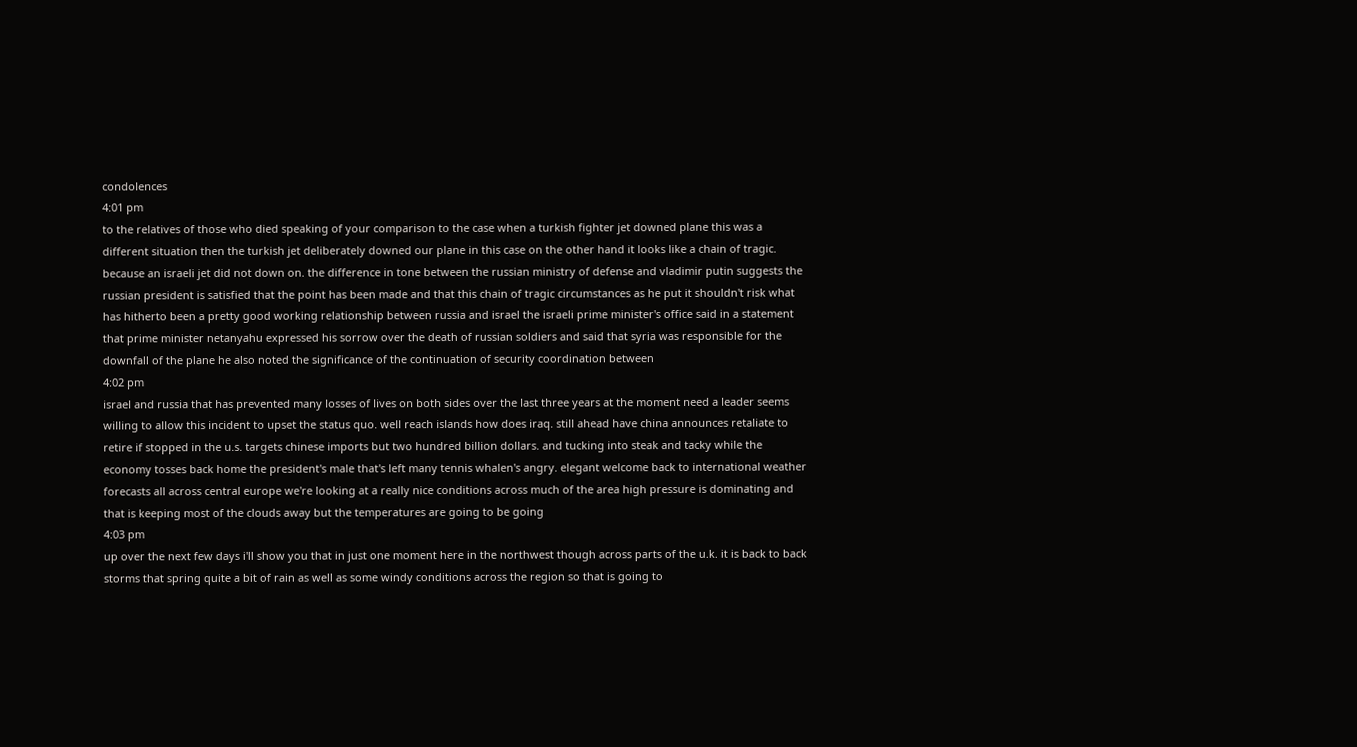condolences
4:01 pm
to the relatives of those who died speaking of your comparison to the case when a turkish fighter jet downed plane this was a different situation then the turkish jet deliberately downed our plane in this case on the other hand it looks like a chain of tragic. because an israeli jet did not down on. the difference in tone between the russian ministry of defense and vladimir putin suggests the russian president is satisfied that the point has been made and that this chain of tragic circumstances as he put it shouldn't risk what has hitherto been a pretty good working relationship between russia and israel the israeli prime minister's office said in a statement that prime minister netanyahu expressed his sorrow over the death of russian soldiers and said that syria was responsible for the downfall of the plane he also noted the significance of the continuation of security coordination between
4:02 pm
israel and russia that has prevented many losses of lives on both sides over the last three years at the moment need a leader seems willing to allow this incident to upset the status quo. well reach islands how does iraq. still ahead have china announces retaliate to retire if stopped in the u.s. targets chinese imports but two hundred billion dollars. and tucking into steak and tacky while the economy tosses back home the president's male that's left many tennis whalen's angry. elegant welcome back to international weather forecasts all across central europe we're looking at a really nice conditions across much of the area high pressure is dominating and that is keeping most of the clouds away but the temperatures are going to be going
4:03 pm
up over the next few days i'll show you that in just one moment here in the northwest though across parts of the u.k. it is back to back storms that spring quite a bit of rain as well as some windy conditions across the region so that is going to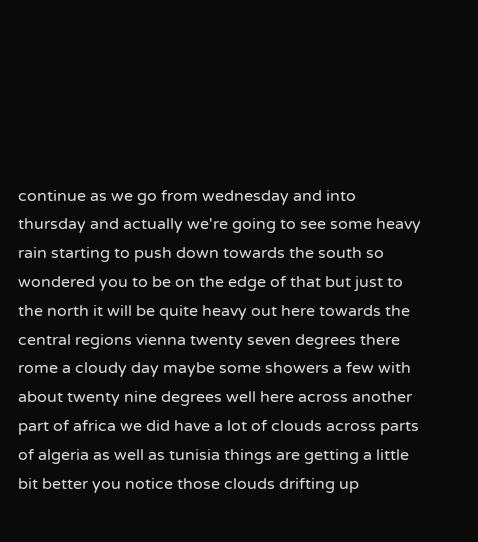continue as we go from wednesday and into thursday and actually we're going to see some heavy rain starting to push down towards the south so wondered you to be on the edge of that but just to the north it will be quite heavy out here towards the central regions vienna twenty seven degrees there rome a cloudy day maybe some showers a few with about twenty nine degrees well here across another part of africa we did have a lot of clouds across parts of algeria as well as tunisia things are getting a little bit better you notice those clouds drifting up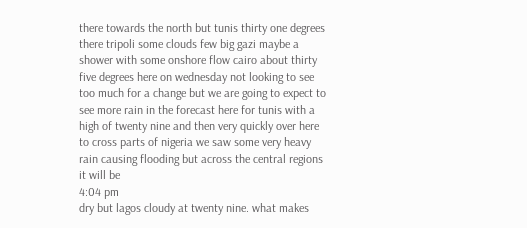there towards the north but tunis thirty one degrees there tripoli some clouds few big gazi maybe a shower with some onshore flow cairo about thirty five degrees here on wednesday not looking to see too much for a change but we are going to expect to see more rain in the forecast here for tunis with a high of twenty nine and then very quickly over here to cross parts of nigeria we saw some very heavy rain causing flooding but across the central regions it will be
4:04 pm
dry but lagos cloudy at twenty nine. what makes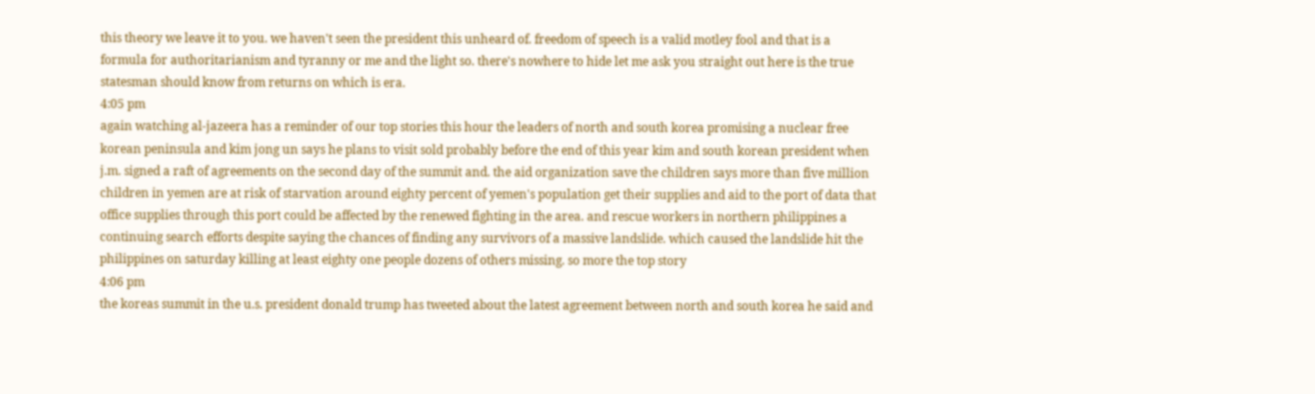this theory we leave it to you. we haven't seen the president this unheard of. freedom of speech is a valid motley fool and that is a formula for authoritarianism and tyranny or me and the light so. there's nowhere to hide let me ask you straight out here is the true statesman should know from returns on which is era.
4:05 pm
again watching al-jazeera has a reminder of our top stories this hour the leaders of north and south korea promising a nuclear free korean peninsula and kim jong un says he plans to visit sold probably before the end of this year kim and south korean president when j.m. signed a raft of agreements on the second day of the summit and. the aid organization save the children says more than five million children in yemen are at risk of starvation around eighty percent of yemen's population get their supplies and aid to the port of data that office supplies through this port could be affected by the renewed fighting in the area. and rescue workers in northern philippines a continuing search efforts despite saying the chances of finding any survivors of a massive landslide. which caused the landslide hit the philippines on saturday killing at least eighty one people dozens of others missing. so more the top story
4:06 pm
the koreas summit in the u.s. president donald trump has tweeted about the latest agreement between north and south korea he said and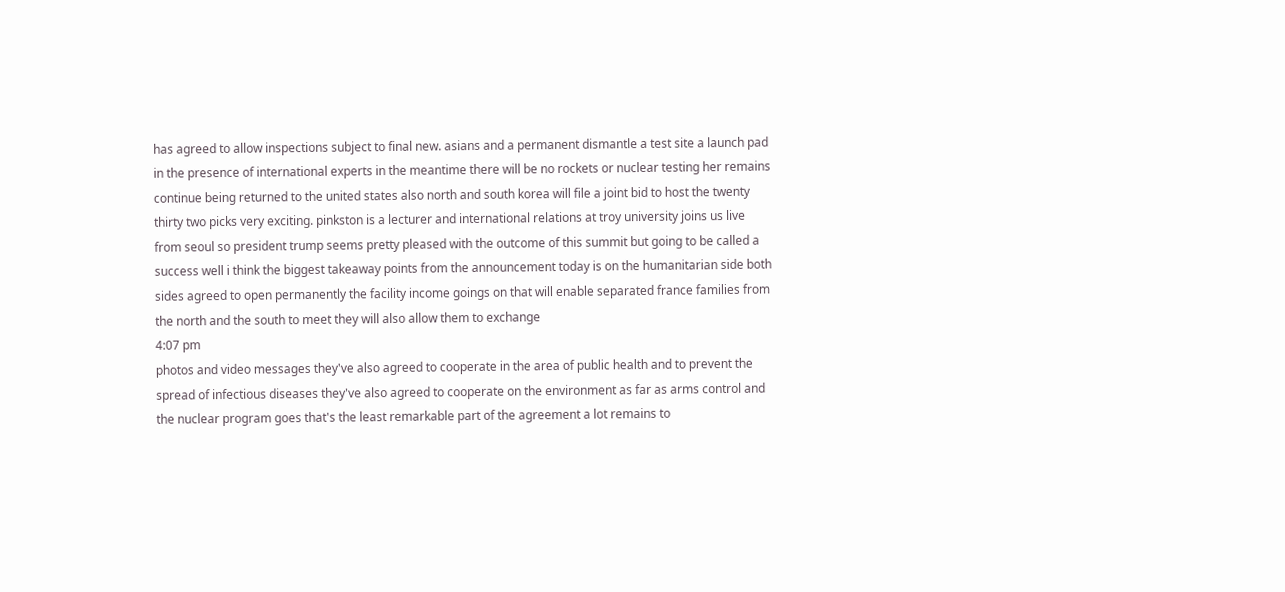has agreed to allow inspections subject to final new. asians and a permanent dismantle a test site a launch pad in the presence of international experts in the meantime there will be no rockets or nuclear testing her remains continue being returned to the united states also north and south korea will file a joint bid to host the twenty thirty two picks very exciting. pinkston is a lecturer and international relations at troy university joins us live from seoul so president trump seems pretty pleased with the outcome of this summit but going to be called a success well i think the biggest takeaway points from the announcement today is on the humanitarian side both sides agreed to open permanently the facility income goings on that will enable separated france families from the north and the south to meet they will also allow them to exchange
4:07 pm
photos and video messages they've also agreed to cooperate in the area of public health and to prevent the spread of infectious diseases they've also agreed to cooperate on the environment as far as arms control and the nuclear program goes that's the least remarkable part of the agreement a lot remains to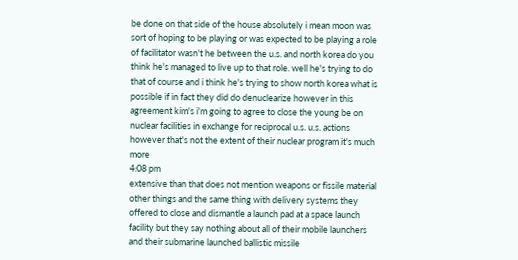be done on that side of the house absolutely i mean moon was sort of hoping to be playing or was expected to be playing a role of facilitator wasn't he between the u.s. and north korea do you think he's managed to live up to that role. well he's trying to do that of course and i think he's trying to show north korea what is possible if in fact they did do denuclearize however in this agreement kim's i'm going to agree to close the young be on nuclear facilities in exchange for reciprocal u.s. u.s. actions however that's not the extent of their nuclear program it's much more
4:08 pm
extensive than that does not mention weapons or fissile material other things and the same thing with delivery systems they offered to close and dismantle a launch pad at a space launch facility but they say nothing about all of their mobile launchers and their submarine launched ballistic missile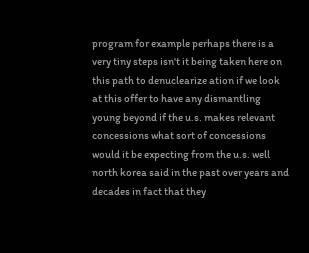program for example perhaps there is a very tiny steps isn't it being taken here on this path to denuclearize ation if we look at this offer to have any dismantling young beyond if the u.s. makes relevant concessions what sort of concessions would it be expecting from the u.s. well north korea said in the past over years and decades in fact that they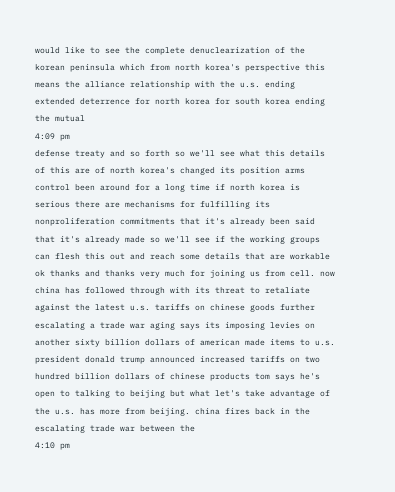would like to see the complete denuclearization of the korean peninsula which from north korea's perspective this means the alliance relationship with the u.s. ending extended deterrence for north korea for south korea ending the mutual
4:09 pm
defense treaty and so forth so we'll see what this details of this are of north korea's changed its position arms control been around for a long time if north korea is serious there are mechanisms for fulfilling its nonproliferation commitments that it's already been said that it's already made so we'll see if the working groups can flesh this out and reach some details that are workable ok thanks and thanks very much for joining us from cell. now china has followed through with its threat to retaliate against the latest u.s. tariffs on chinese goods further escalating a trade war aging says its imposing levies on another sixty billion dollars of american made items to u.s. president donald trump announced increased tariffs on two hundred billion dollars of chinese products tom says he's open to talking to beijing but what let's take advantage of the u.s. has more from beijing. china fires back in the escalating trade war between the
4:10 pm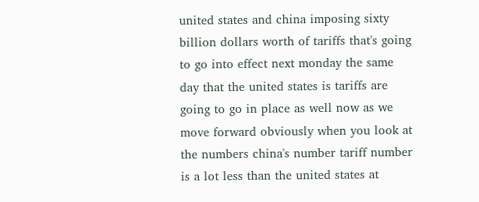united states and china imposing sixty billion dollars worth of tariffs that's going to go into effect next monday the same day that the united states is tariffs are going to go in place as well now as we move forward obviously when you look at the numbers china's number tariff number is a lot less than the united states at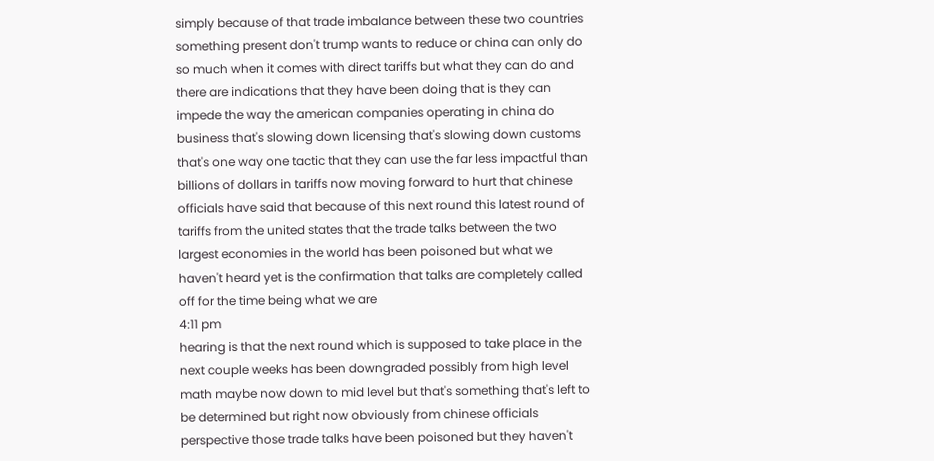simply because of that trade imbalance between these two countries something present don't trump wants to reduce or china can only do so much when it comes with direct tariffs but what they can do and there are indications that they have been doing that is they can impede the way the american companies operating in china do business that's slowing down licensing that's slowing down customs that's one way one tactic that they can use the far less impactful than billions of dollars in tariffs now moving forward to hurt that chinese officials have said that because of this next round this latest round of tariffs from the united states that the trade talks between the two largest economies in the world has been poisoned but what we haven't heard yet is the confirmation that talks are completely called off for the time being what we are
4:11 pm
hearing is that the next round which is supposed to take place in the next couple weeks has been downgraded possibly from high level math maybe now down to mid level but that's something that's left to be determined but right now obviously from chinese officials perspective those trade talks have been poisoned but they haven't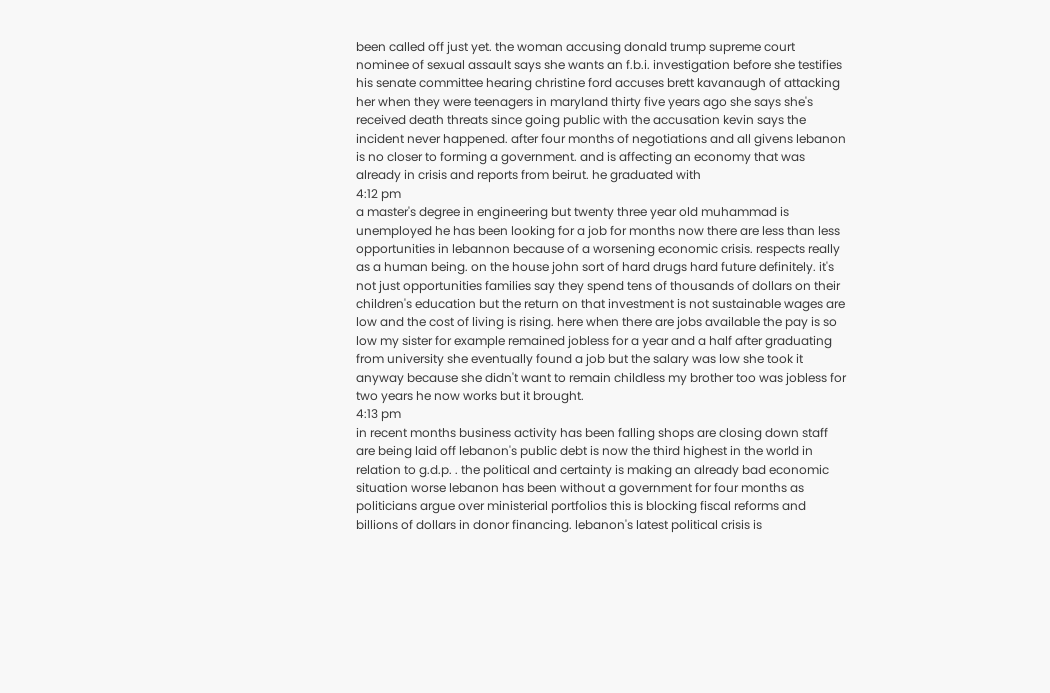been called off just yet. the woman accusing donald trump supreme court nominee of sexual assault says she wants an f.b.i. investigation before she testifies his senate committee hearing christine ford accuses brett kavanaugh of attacking her when they were teenagers in maryland thirty five years ago she says she's received death threats since going public with the accusation kevin says the incident never happened. after four months of negotiations and all givens lebanon is no closer to forming a government. and is affecting an economy that was already in crisis and reports from beirut. he graduated with
4:12 pm
a master's degree in engineering but twenty three year old muhammad is unemployed he has been looking for a job for months now there are less than less opportunities in lebannon because of a worsening economic crisis. respects really as a human being. on the house john sort of hard drugs hard future definitely. it's not just opportunities families say they spend tens of thousands of dollars on their children's education but the return on that investment is not sustainable wages are low and the cost of living is rising. here when there are jobs available the pay is so low my sister for example remained jobless for a year and a half after graduating from university she eventually found a job but the salary was low she took it anyway because she didn't want to remain childless my brother too was jobless for two years he now works but it brought.
4:13 pm
in recent months business activity has been falling shops are closing down staff are being laid off lebanon's public debt is now the third highest in the world in relation to g.d.p. . the political and certainty is making an already bad economic situation worse lebanon has been without a government for four months as politicians argue over ministerial portfolios this is blocking fiscal reforms and billions of dollars in donor financing. lebanon's latest political crisis is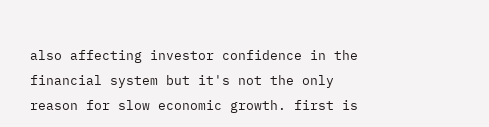also affecting investor confidence in the financial system but it's not the only reason for slow economic growth. first is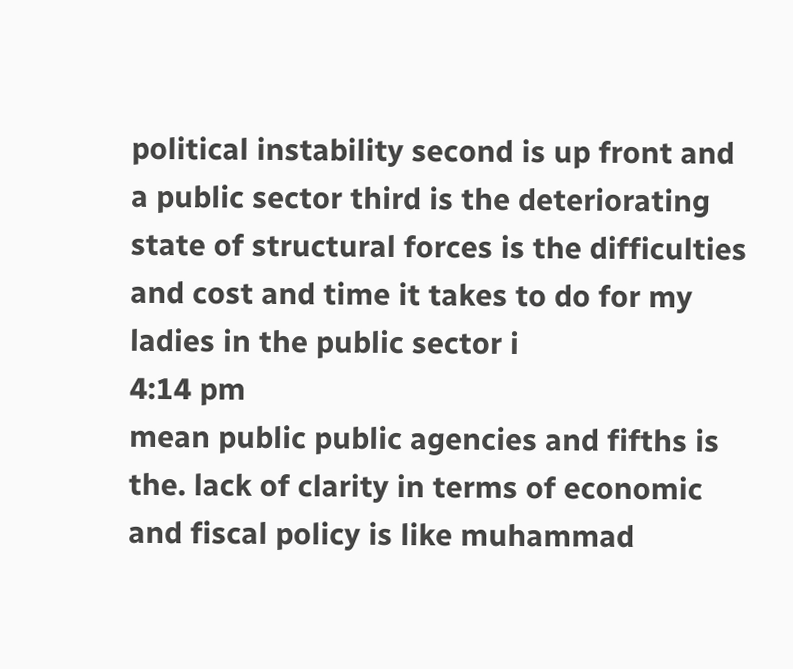political instability second is up front and a public sector third is the deteriorating state of structural forces is the difficulties and cost and time it takes to do for my ladies in the public sector i
4:14 pm
mean public public agencies and fifths is the. lack of clarity in terms of economic and fiscal policy is like muhammad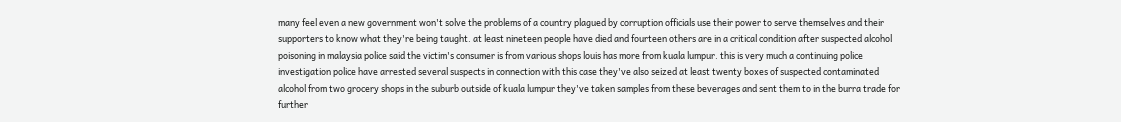many feel even a new government won't solve the problems of a country plagued by corruption officials use their power to serve themselves and their supporters to know what they're being taught. at least nineteen people have died and fourteen others are in a critical condition after suspected alcohol poisoning in malaysia police said the victim's consumer is from various shops louis has more from kuala lumpur. this is very much a continuing police investigation police have arrested several suspects in connection with this case they've also seized at least twenty boxes of suspected contaminated alcohol from two grocery shops in the suburb outside of kuala lumpur they've taken samples from these beverages and sent them to in the burra trade for further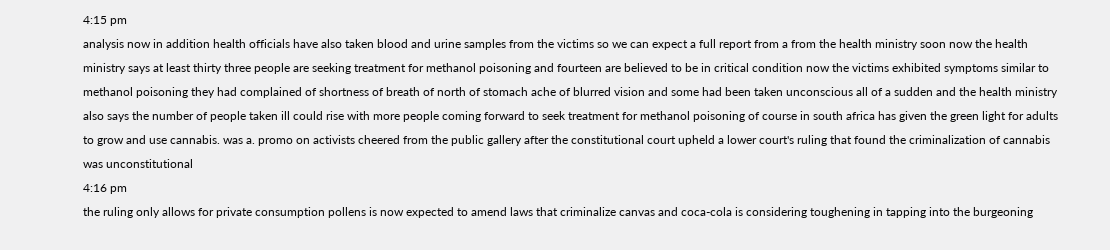4:15 pm
analysis now in addition health officials have also taken blood and urine samples from the victims so we can expect a full report from a from the health ministry soon now the health ministry says at least thirty three people are seeking treatment for methanol poisoning and fourteen are believed to be in critical condition now the victims exhibited symptoms similar to methanol poisoning they had complained of shortness of breath of north of stomach ache of blurred vision and some had been taken unconscious all of a sudden and the health ministry also says the number of people taken ill could rise with more people coming forward to seek treatment for methanol poisoning of course in south africa has given the green light for adults to grow and use cannabis. was a. promo on activists cheered from the public gallery after the constitutional court upheld a lower court's ruling that found the criminalization of cannabis was unconstitutional
4:16 pm
the ruling only allows for private consumption pollens is now expected to amend laws that criminalize canvas and coca-cola is considering toughening in tapping into the burgeoning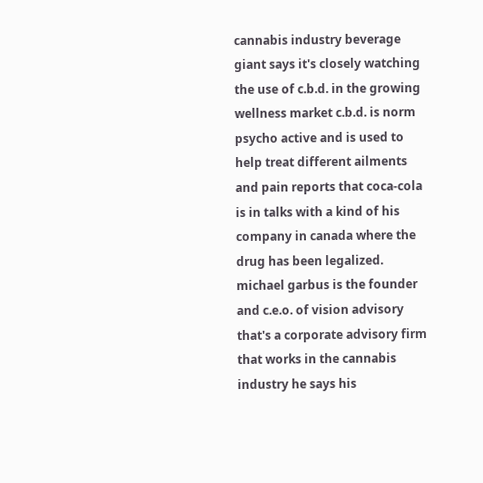cannabis industry beverage giant says it's closely watching the use of c.b.d. in the growing wellness market c.b.d. is norm psycho active and is used to help treat different ailments and pain reports that coca-cola is in talks with a kind of his company in canada where the drug has been legalized. michael garbus is the founder and c.e.o. of vision advisory that's a corporate advisory firm that works in the cannabis industry he says his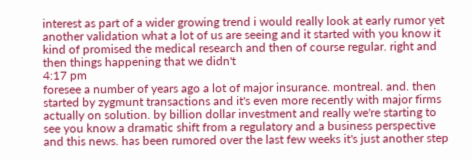interest as part of a wider growing trend i would really look at early rumor yet another validation what a lot of us are seeing and it started with you know it kind of promised the medical research and then of course regular. right and then things happening that we didn't
4:17 pm
foresee a number of years ago a lot of major insurance. montreal. and. then started by zygmunt transactions and it's even more recently with major firms actually on solution. by billion dollar investment and really we're starting to see you know a dramatic shift from a regulatory and a business perspective and this news. has been rumored over the last few weeks it's just another step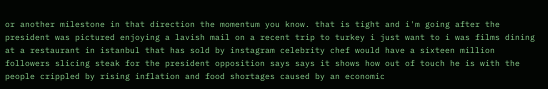or another milestone in that direction the momentum you know. that is tight and i'm going after the president was pictured enjoying a lavish mail on a recent trip to turkey i just want to i was films dining at a restaurant in istanbul that has sold by instagram celebrity chef would have a sixteen million followers slicing steak for the president opposition says says it shows how out of touch he is with the people crippled by rising inflation and food shortages caused by an economic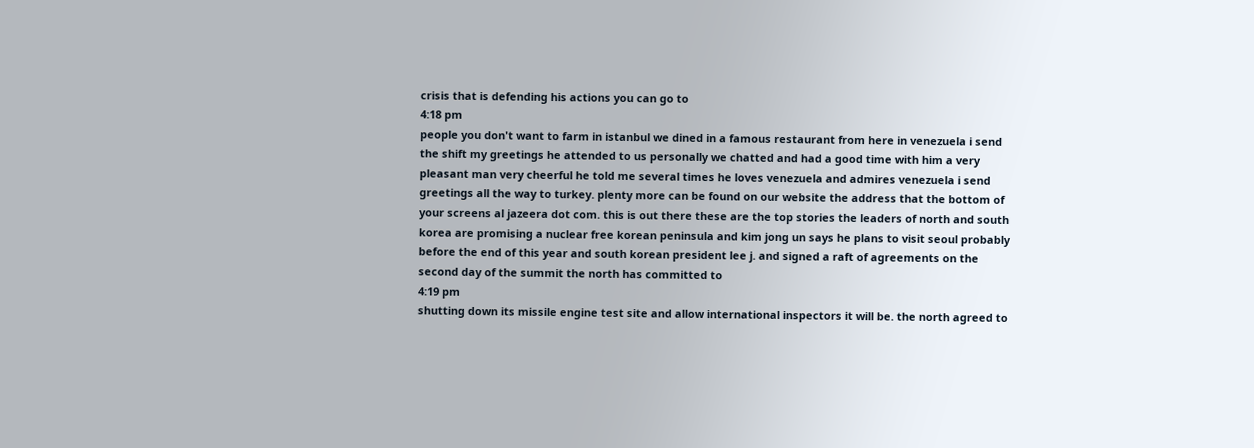crisis that is defending his actions you can go to
4:18 pm
people you don't want to farm in istanbul we dined in a famous restaurant from here in venezuela i send the shift my greetings he attended to us personally we chatted and had a good time with him a very pleasant man very cheerful he told me several times he loves venezuela and admires venezuela i send greetings all the way to turkey. plenty more can be found on our website the address that the bottom of your screens al jazeera dot com. this is out there these are the top stories the leaders of north and south korea are promising a nuclear free korean peninsula and kim jong un says he plans to visit seoul probably before the end of this year and south korean president lee j. and signed a raft of agreements on the second day of the summit the north has committed to
4:19 pm
shutting down its missile engine test site and allow international inspectors it will be. the north agreed to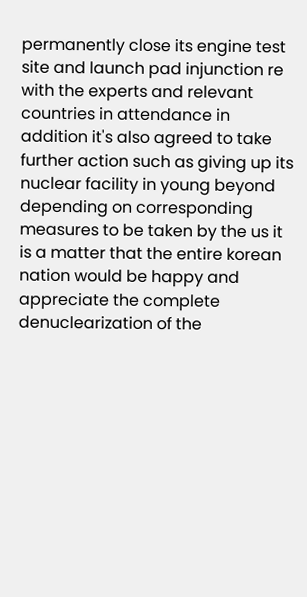permanently close its engine test site and launch pad injunction re with the experts and relevant countries in attendance in addition it's also agreed to take further action such as giving up its nuclear facility in young beyond depending on corresponding measures to be taken by the us it is a matter that the entire korean nation would be happy and appreciate the complete denuclearization of the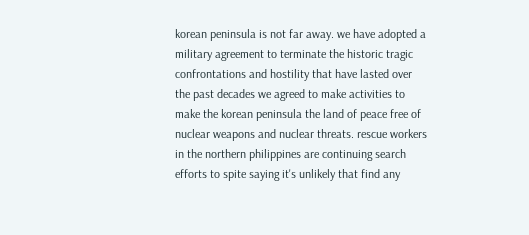korean peninsula is not far away. we have adopted a military agreement to terminate the historic tragic confrontations and hostility that have lasted over the past decades we agreed to make activities to make the korean peninsula the land of peace free of nuclear weapons and nuclear threats. rescue workers in the northern philippines are continuing search efforts to spite saying it's unlikely that find any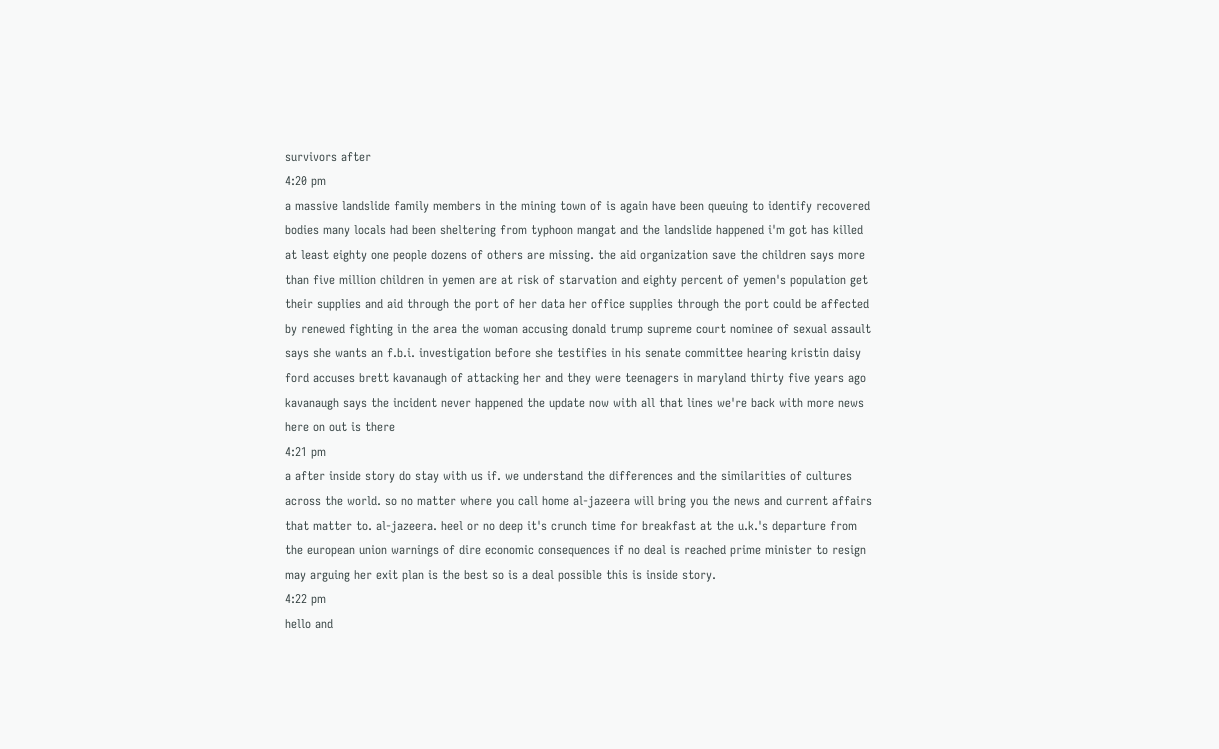survivors after
4:20 pm
a massive landslide family members in the mining town of is again have been queuing to identify recovered bodies many locals had been sheltering from typhoon mangat and the landslide happened i'm got has killed at least eighty one people dozens of others are missing. the aid organization save the children says more than five million children in yemen are at risk of starvation and eighty percent of yemen's population get their supplies and aid through the port of her data her office supplies through the port could be affected by renewed fighting in the area the woman accusing donald trump supreme court nominee of sexual assault says she wants an f.b.i. investigation before she testifies in his senate committee hearing kristin daisy ford accuses brett kavanaugh of attacking her and they were teenagers in maryland thirty five years ago kavanaugh says the incident never happened the update now with all that lines we're back with more news here on out is there
4:21 pm
a after inside story do stay with us if. we understand the differences and the similarities of cultures across the world. so no matter where you call home al-jazeera will bring you the news and current affairs that matter to. al-jazeera. heel or no deep it's crunch time for breakfast at the u.k.'s departure from the european union warnings of dire economic consequences if no deal is reached prime minister to resign may arguing her exit plan is the best so is a deal possible this is inside story.
4:22 pm
hello and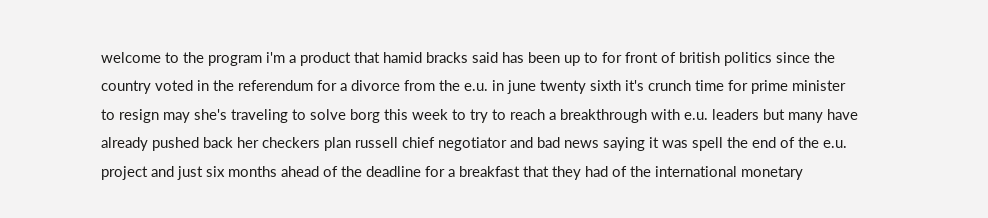welcome to the program i'm a product that hamid bracks said has been up to for front of british politics since the country voted in the referendum for a divorce from the e.u. in june twenty sixth it's crunch time for prime minister to resign may she's traveling to solve borg this week to try to reach a breakthrough with e.u. leaders but many have already pushed back her checkers plan russell chief negotiator and bad news saying it was spell the end of the e.u. project and just six months ahead of the deadline for a breakfast that they had of the international monetary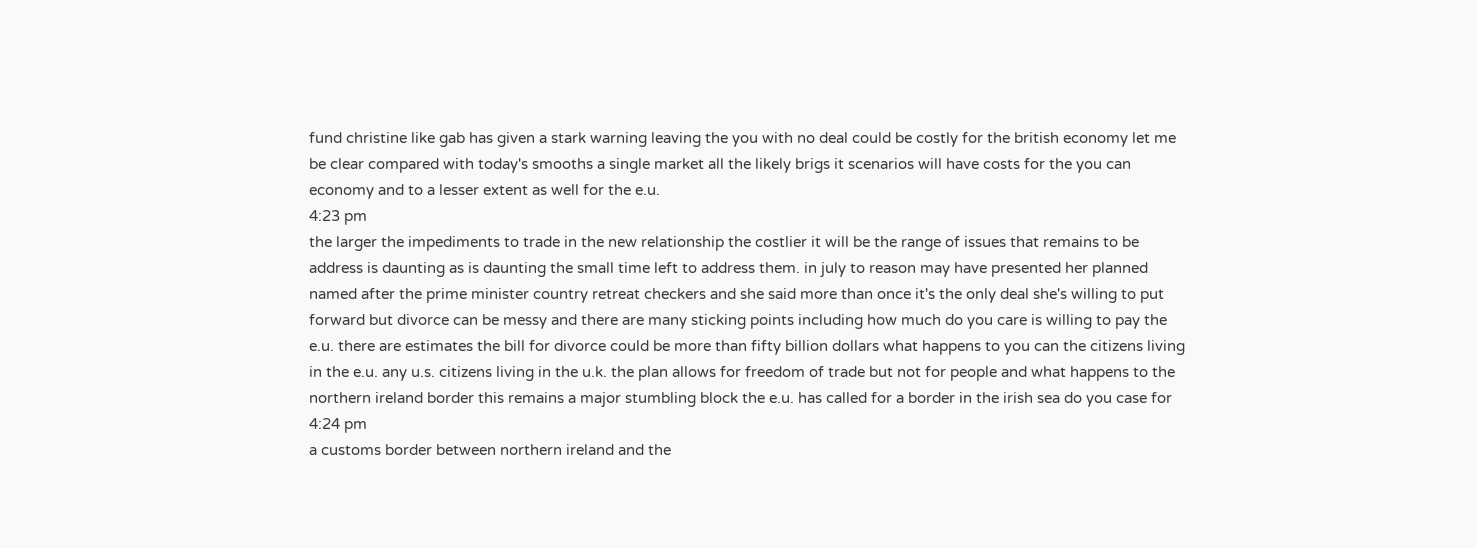fund christine like gab has given a stark warning leaving the you with no deal could be costly for the british economy let me be clear compared with today's smooths a single market all the likely brigs it scenarios will have costs for the you can economy and to a lesser extent as well for the e.u.
4:23 pm
the larger the impediments to trade in the new relationship the costlier it will be the range of issues that remains to be address is daunting as is daunting the small time left to address them. in july to reason may have presented her planned named after the prime minister country retreat checkers and she said more than once it's the only deal she's willing to put forward but divorce can be messy and there are many sticking points including how much do you care is willing to pay the e.u. there are estimates the bill for divorce could be more than fifty billion dollars what happens to you can the citizens living in the e.u. any u.s. citizens living in the u.k. the plan allows for freedom of trade but not for people and what happens to the northern ireland border this remains a major stumbling block the e.u. has called for a border in the irish sea do you case for
4:24 pm
a customs border between northern ireland and the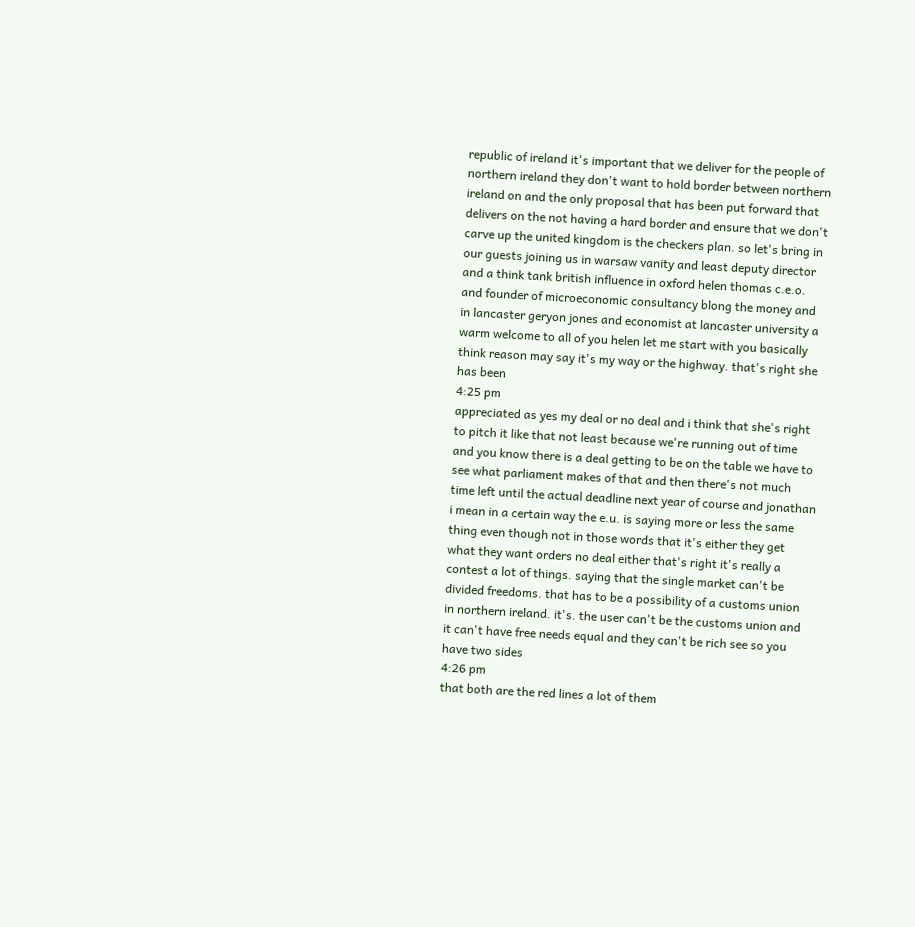republic of ireland it's important that we deliver for the people of northern ireland they don't want to hold border between northern ireland on and the only proposal that has been put forward that delivers on the not having a hard border and ensure that we don't carve up the united kingdom is the checkers plan. so let's bring in our guests joining us in warsaw vanity and least deputy director and a think tank british influence in oxford helen thomas c.e.o. and founder of microeconomic consultancy blong the money and in lancaster geryon jones and economist at lancaster university a warm welcome to all of you helen let me start with you basically think reason may say it's my way or the highway. that's right she has been
4:25 pm
appreciated as yes my deal or no deal and i think that she's right to pitch it like that not least because we're running out of time and you know there is a deal getting to be on the table we have to see what parliament makes of that and then there's not much time left until the actual deadline next year of course and jonathan i mean in a certain way the e.u. is saying more or less the same thing even though not in those words that it's either they get what they want orders no deal either that's right it's really a contest a lot of things. saying that the single market can't be divided freedoms. that has to be a possibility of a customs union in northern ireland. it's. the user can't be the customs union and it can't have free needs equal and they can't be rich see so you have two sides
4:26 pm
that both are the red lines a lot of them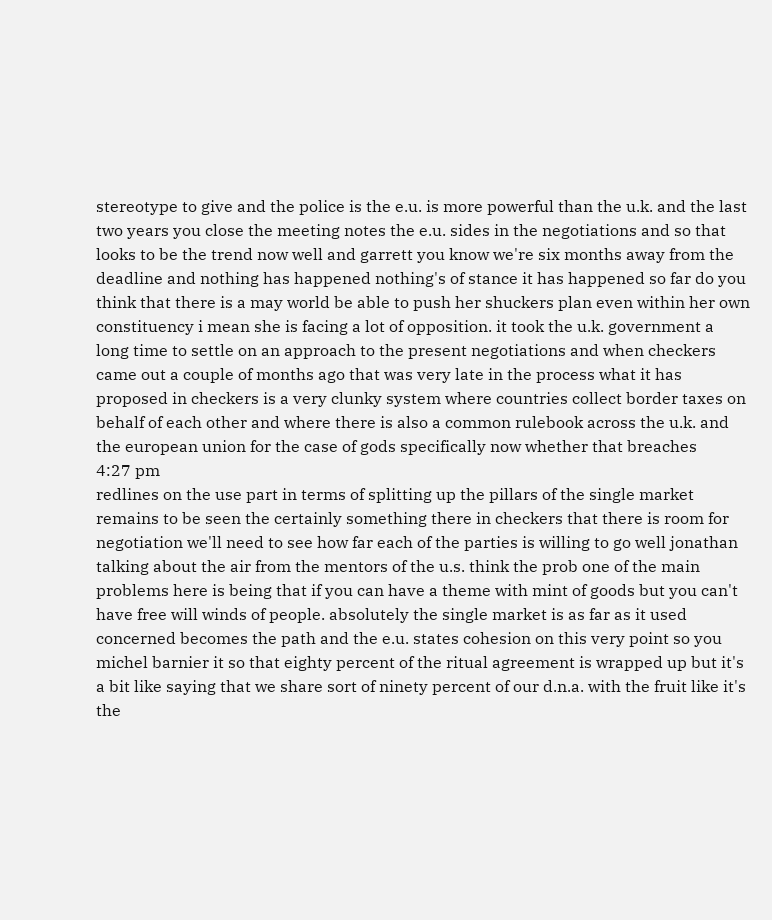stereotype to give and the police is the e.u. is more powerful than the u.k. and the last two years you close the meeting notes the e.u. sides in the negotiations and so that looks to be the trend now well and garrett you know we're six months away from the deadline and nothing has happened nothing's of stance it has happened so far do you think that there is a may world be able to push her shuckers plan even within her own constituency i mean she is facing a lot of opposition. it took the u.k. government a long time to settle on an approach to the present negotiations and when checkers came out a couple of months ago that was very late in the process what it has proposed in checkers is a very clunky system where countries collect border taxes on behalf of each other and where there is also a common rulebook across the u.k. and the european union for the case of gods specifically now whether that breaches
4:27 pm
redlines on the use part in terms of splitting up the pillars of the single market remains to be seen the certainly something there in checkers that there is room for negotiation we'll need to see how far each of the parties is willing to go well jonathan talking about the air from the mentors of the u.s. think the prob one of the main problems here is being that if you can have a theme with mint of goods but you can't have free will winds of people. absolutely the single market is as far as it used concerned becomes the path and the e.u. states cohesion on this very point so you michel barnier it so that eighty percent of the ritual agreement is wrapped up but it's a bit like saying that we share sort of ninety percent of our d.n.a. with the fruit like it's the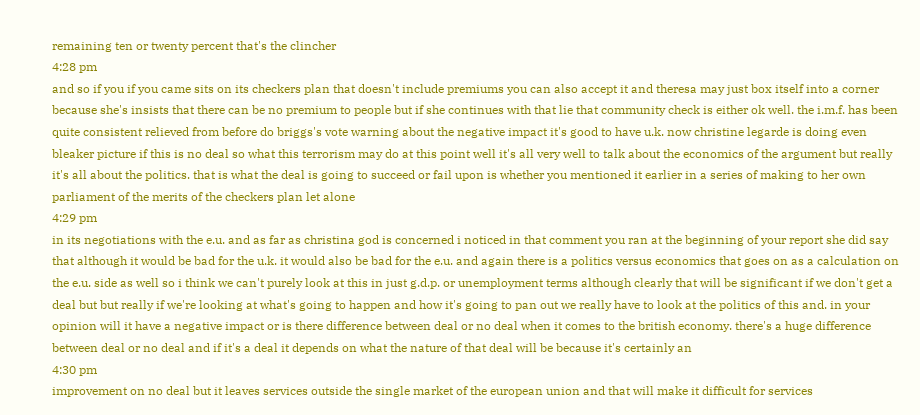remaining ten or twenty percent that's the clincher
4:28 pm
and so if you if you came sits on its checkers plan that doesn't include premiums you can also accept it and theresa may just box itself into a corner because she's insists that there can be no premium to people but if she continues with that lie that community check is either ok well. the i.m.f. has been quite consistent relieved from before do briggs's vote warning about the negative impact it's good to have u.k. now christine legarde is doing even bleaker picture if this is no deal so what this terrorism may do at this point well it's all very well to talk about the economics of the argument but really it's all about the politics. that is what the deal is going to succeed or fail upon is whether you mentioned it earlier in a series of making to her own parliament of the merits of the checkers plan let alone
4:29 pm
in its negotiations with the e.u. and as far as christina god is concerned i noticed in that comment you ran at the beginning of your report she did say that although it would be bad for the u.k. it would also be bad for the e.u. and again there is a politics versus economics that goes on as a calculation on the e.u. side as well so i think we can't purely look at this in just g.d.p. or unemployment terms although clearly that will be significant if we don't get a deal but but really if we're looking at what's going to happen and how it's going to pan out we really have to look at the politics of this and. in your opinion will it have a negative impact or is there difference between deal or no deal when it comes to the british economy. there's a huge difference between deal or no deal and if it's a deal it depends on what the nature of that deal will be because it's certainly an
4:30 pm
improvement on no deal but it leaves services outside the single market of the european union and that will make it difficult for services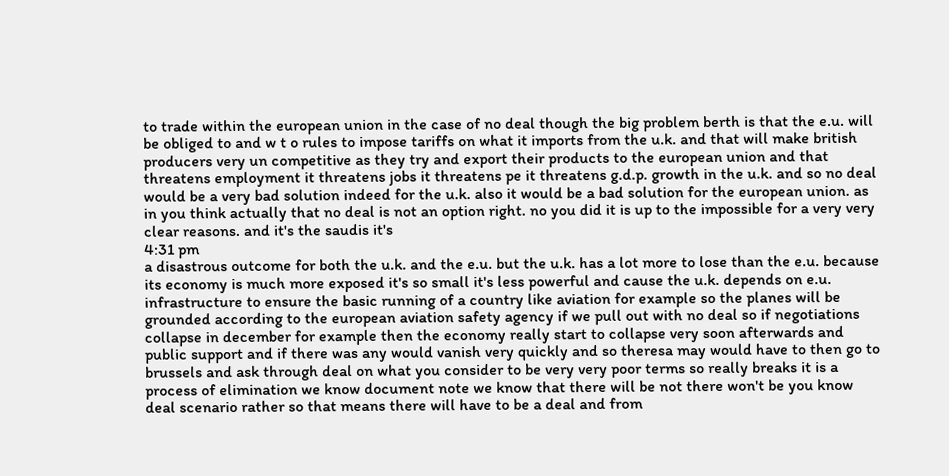to trade within the european union in the case of no deal though the big problem berth is that the e.u. will be obliged to and w t o rules to impose tariffs on what it imports from the u.k. and that will make british producers very un competitive as they try and export their products to the european union and that threatens employment it threatens jobs it threatens pe it threatens g.d.p. growth in the u.k. and so no deal would be a very bad solution indeed for the u.k. also it would be a bad solution for the european union. as in you think actually that no deal is not an option right. no you did it is up to the impossible for a very very clear reasons. and it's the saudis it's
4:31 pm
a disastrous outcome for both the u.k. and the e.u. but the u.k. has a lot more to lose than the e.u. because its economy is much more exposed it's so small it's less powerful and cause the u.k. depends on e.u. infrastructure to ensure the basic running of a country like aviation for example so the planes will be grounded according to the european aviation safety agency if we pull out with no deal so if negotiations collapse in december for example then the economy really start to collapse very soon afterwards and public support and if there was any would vanish very quickly and so theresa may would have to then go to brussels and ask through deal on what you consider to be very very poor terms so really breaks it is a process of elimination we know document note we know that there will be not there won't be you know deal scenario rather so that means there will have to be a deal and from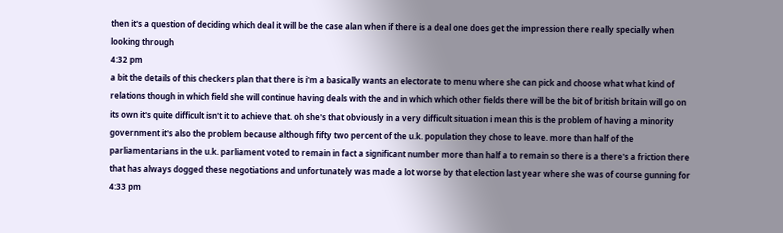then it's a question of deciding which deal it will be the case alan when if there is a deal one does get the impression there really specially when looking through
4:32 pm
a bit the details of this checkers plan that there is i'm a basically wants an electorate to menu where she can pick and choose what what kind of relations though in which field she will continue having deals with the and in which which other fields there will be the bit of british britain will go on its own it's quite difficult isn't it to achieve that. oh she's that obviously in a very difficult situation i mean this is the problem of having a minority government it's also the problem because although fifty two percent of the u.k. population they chose to leave. more than half of the parliamentarians in the u.k. parliament voted to remain in fact a significant number more than half a to remain so there is a there's a friction there that has always dogged these negotiations and unfortunately was made a lot worse by that election last year where she was of course gunning for
4:33 pm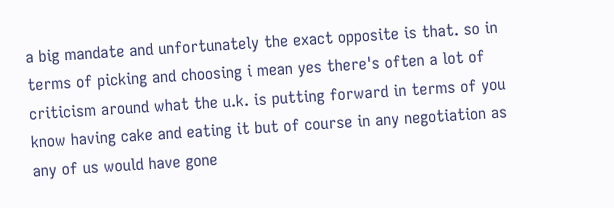a big mandate and unfortunately the exact opposite is that. so in terms of picking and choosing i mean yes there's often a lot of criticism around what the u.k. is putting forward in terms of you know having cake and eating it but of course in any negotiation as any of us would have gone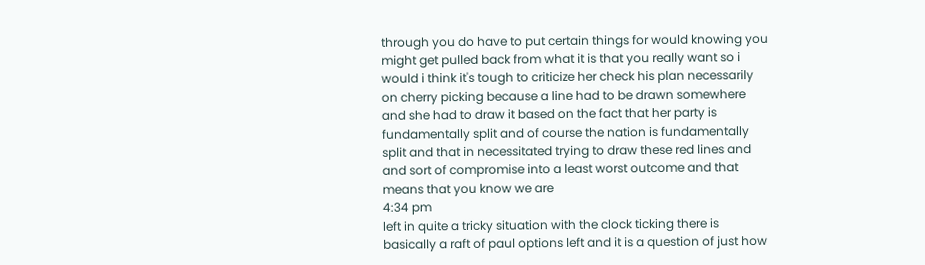through you do have to put certain things for would knowing you might get pulled back from what it is that you really want so i would i think it's tough to criticize her check his plan necessarily on cherry picking because a line had to be drawn somewhere and she had to draw it based on the fact that her party is fundamentally split and of course the nation is fundamentally split and that in necessitated trying to draw these red lines and and sort of compromise into a least worst outcome and that means that you know we are
4:34 pm
left in quite a tricky situation with the clock ticking there is basically a raft of paul options left and it is a question of just how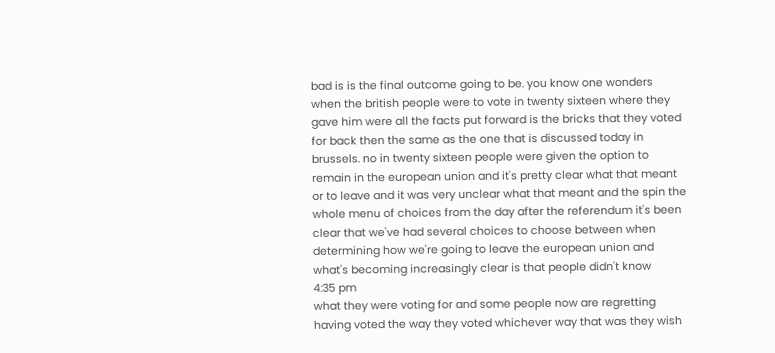bad is is the final outcome going to be. you know one wonders when the british people were to vote in twenty sixteen where they gave him were all the facts put forward is the bricks that they voted for back then the same as the one that is discussed today in brussels. no in twenty sixteen people were given the option to remain in the european union and it's pretty clear what that meant or to leave and it was very unclear what that meant and the spin the whole menu of choices from the day after the referendum it's been clear that we've had several choices to choose between when determining how we're going to leave the european union and what's becoming increasingly clear is that people didn't know
4:35 pm
what they were voting for and some people now are regretting having voted the way they voted whichever way that was they wish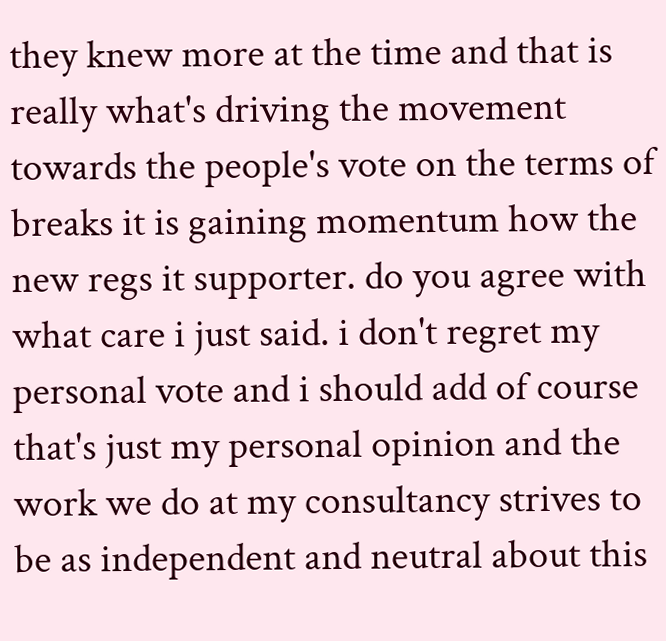they knew more at the time and that is really what's driving the movement towards the people's vote on the terms of breaks it is gaining momentum how the new regs it supporter. do you agree with what care i just said. i don't regret my personal vote and i should add of course that's just my personal opinion and the work we do at my consultancy strives to be as independent and neutral about this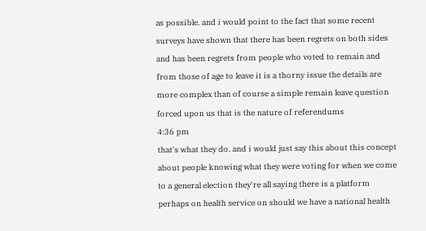as possible. and i would point to the fact that some recent surveys have shown that there has been regrets on both sides and has been regrets from people who voted to remain and from those of age to leave it is a thorny issue the details are more complex than of course a simple remain leave question forced upon us that is the nature of referendums
4:36 pm
that's what they do. and i would just say this about this concept about people knowing what they were voting for when we come to a general election they're all saying there is a platform perhaps on health service on should we have a national health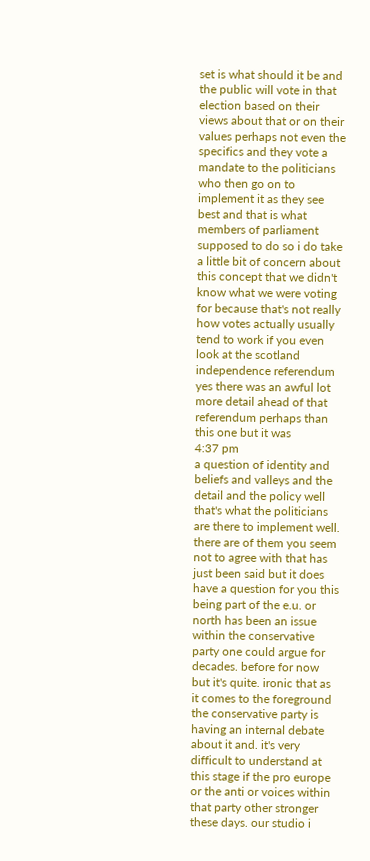set is what should it be and the public will vote in that election based on their views about that or on their values perhaps not even the specifics and they vote a mandate to the politicians who then go on to implement it as they see best and that is what members of parliament supposed to do so i do take a little bit of concern about this concept that we didn't know what we were voting for because that's not really how votes actually usually tend to work if you even look at the scotland independence referendum yes there was an awful lot more detail ahead of that referendum perhaps than this one but it was
4:37 pm
a question of identity and beliefs and valleys and the detail and the policy well that's what the politicians are there to implement well. there are of them you seem not to agree with that has just been said but it does have a question for you this being part of the e.u. or north has been an issue within the conservative party one could argue for decades. before for now but it's quite. ironic that as it comes to the foreground the conservative party is having an internal debate about it and. it's very difficult to understand at this stage if the pro europe or the anti or voices within that party other stronger these days. our studio i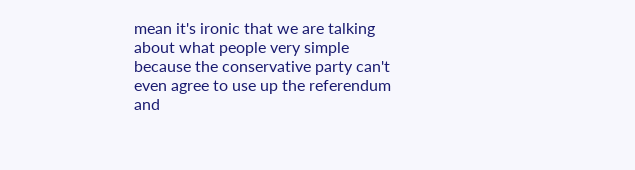mean it's ironic that we are talking about what people very simple because the conservative party can't even agree to use up the referendum and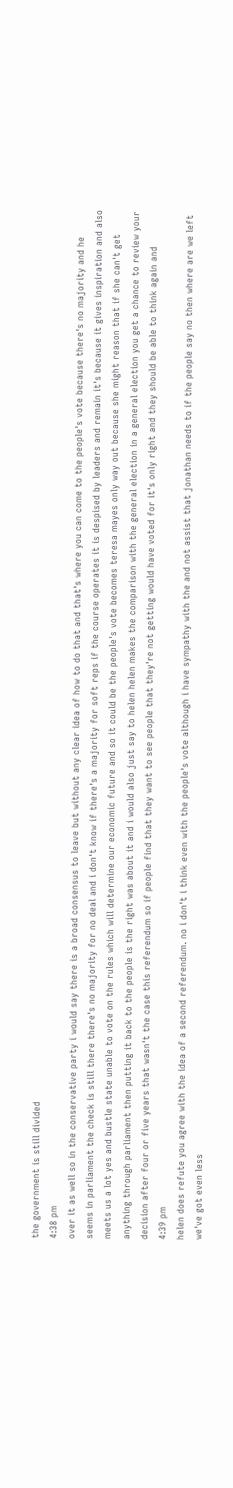the government is still divided
4:38 pm
over it as well so in the conservative party i would say there is a broad consensus to leave but without any clear idea of how to do that and that's where you can come to the people's vote because there's no majority and he seems in parliament the check is still there there's no majority for no deal and i don't know if there's a majority for soft reps if the course operates it is despised by leaders and remain it's because it gives inspiration and also meets us a lot yes and bustle state unable to vote on the rules which will determine our economic future and so it could be the people's vote becomes teresa mayes only way out because she might reason that if she can't get anything through parliament then putting it back to the people is the right was about it and i would also just say to helen helen makes the comparison with the general election in a general election you get a chance to review your decision after four or five years that wasn't the case this referendum so if people find that they want to see people that they're not getting would have voted for it's only right and they should be able to think again and
4:39 pm
helen does refute you agree with the idea of a second referendum. no i don't i think even with the people's vote although i have sympathy with the and not assist that jonathan needs to if the people say no then where are we left we've got even less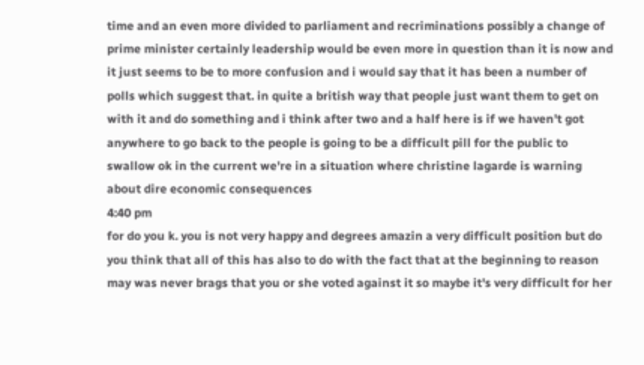time and an even more divided to parliament and recriminations possibly a change of prime minister certainly leadership would be even more in question than it is now and it just seems to be to more confusion and i would say that it has been a number of polls which suggest that. in quite a british way that people just want them to get on with it and do something and i think after two and a half here is if we haven't got anywhere to go back to the people is going to be a difficult pill for the public to swallow ok in the current we're in a situation where christine lagarde is warning about dire economic consequences
4:40 pm
for do you k. you is not very happy and degrees amazin a very difficult position but do you think that all of this has also to do with the fact that at the beginning to reason may was never brags that you or she voted against it so maybe it's very difficult for her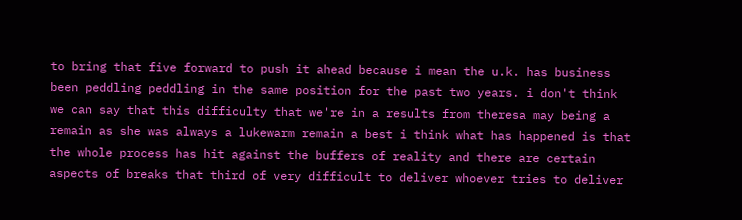to bring that five forward to push it ahead because i mean the u.k. has business been peddling peddling in the same position for the past two years. i don't think we can say that this difficulty that we're in a results from theresa may being a remain as she was always a lukewarm remain a best i think what has happened is that the whole process has hit against the buffers of reality and there are certain aspects of breaks that third of very difficult to deliver whoever tries to deliver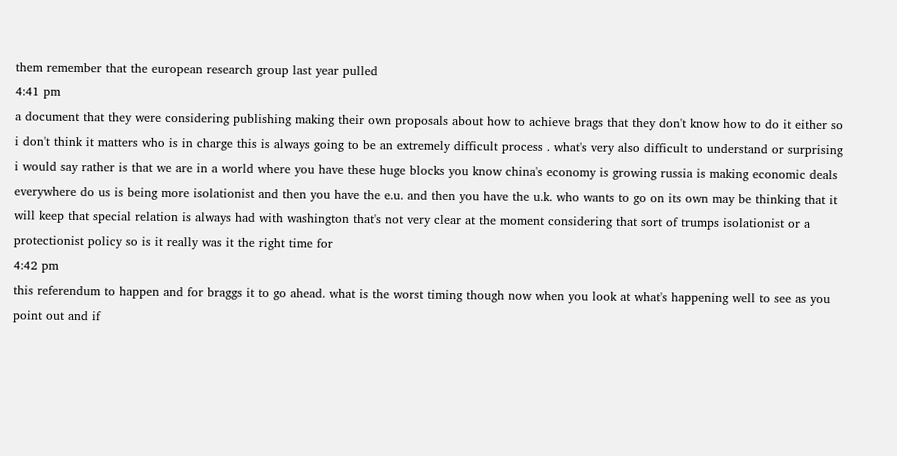them remember that the european research group last year pulled
4:41 pm
a document that they were considering publishing making their own proposals about how to achieve brags that they don't know how to do it either so i don't think it matters who is in charge this is always going to be an extremely difficult process . what's very also difficult to understand or surprising i would say rather is that we are in a world where you have these huge blocks you know china's economy is growing russia is making economic deals everywhere do us is being more isolationist and then you have the e.u. and then you have the u.k. who wants to go on its own may be thinking that it will keep that special relation is always had with washington that's not very clear at the moment considering that sort of trumps isolationist or a protectionist policy so is it really was it the right time for
4:42 pm
this referendum to happen and for braggs it to go ahead. what is the worst timing though now when you look at what's happening well to see as you point out and if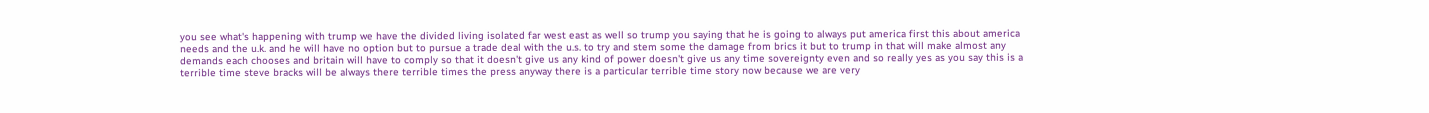you see what's happening with trump we have the divided living isolated far west east as well so trump you saying that he is going to always put america first this about america needs and the u.k. and he will have no option but to pursue a trade deal with the u.s. to try and stem some the damage from brics it but to trump in that will make almost any demands each chooses and britain will have to comply so that it doesn't give us any kind of power doesn't give us any time sovereignty even and so really yes as you say this is a terrible time steve bracks will be always there terrible times the press anyway there is a particular terrible time story now because we are very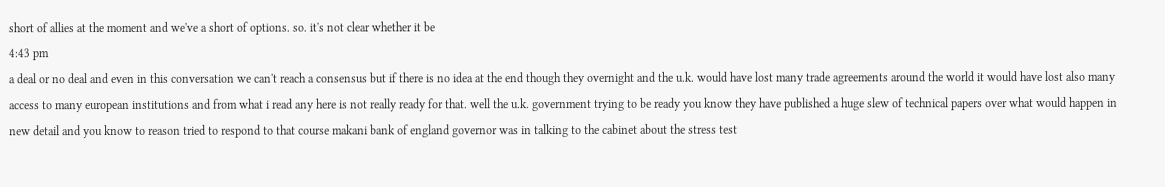short of allies at the moment and we've a short of options. so. it's not clear whether it be
4:43 pm
a deal or no deal and even in this conversation we can't reach a consensus but if there is no idea at the end though they overnight and the u.k. would have lost many trade agreements around the world it would have lost also many access to many european institutions and from what i read any here is not really ready for that. well the u.k. government trying to be ready you know they have published a huge slew of technical papers over what would happen in new detail and you know to reason tried to respond to that course makani bank of england governor was in talking to the cabinet about the stress test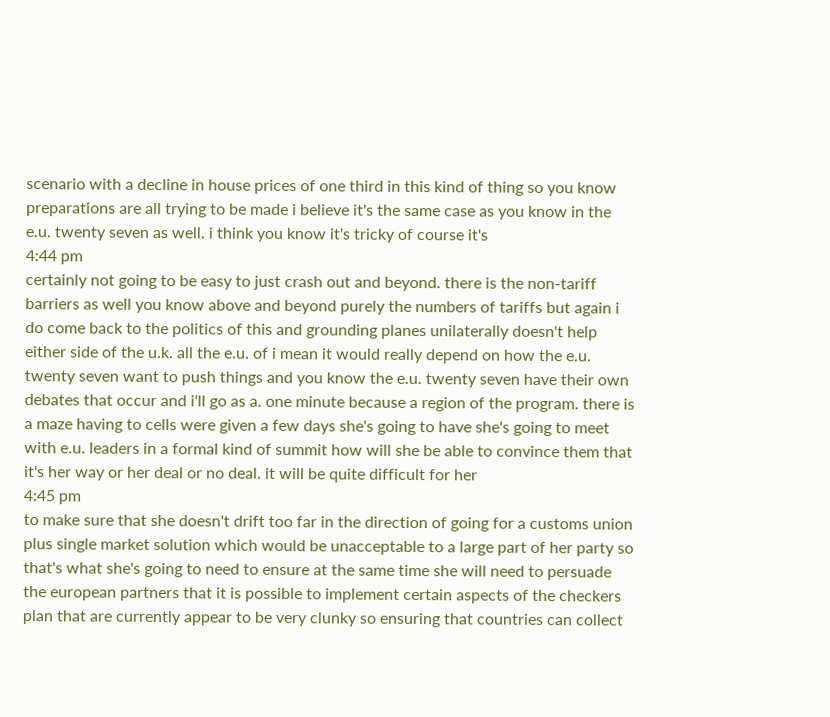scenario with a decline in house prices of one third in this kind of thing so you know preparations are all trying to be made i believe it's the same case as you know in the e.u. twenty seven as well. i think you know it's tricky of course it's
4:44 pm
certainly not going to be easy to just crash out and beyond. there is the non-tariff barriers as well you know above and beyond purely the numbers of tariffs but again i do come back to the politics of this and grounding planes unilaterally doesn't help either side of the u.k. all the e.u. of i mean it would really depend on how the e.u. twenty seven want to push things and you know the e.u. twenty seven have their own debates that occur and i'll go as a. one minute because a region of the program. there is a maze having to cells were given a few days she's going to have she's going to meet with e.u. leaders in a formal kind of summit how will she be able to convince them that it's her way or her deal or no deal. it will be quite difficult for her
4:45 pm
to make sure that she doesn't drift too far in the direction of going for a customs union plus single market solution which would be unacceptable to a large part of her party so that's what she's going to need to ensure at the same time she will need to persuade the european partners that it is possible to implement certain aspects of the checkers plan that are currently appear to be very clunky so ensuring that countries can collect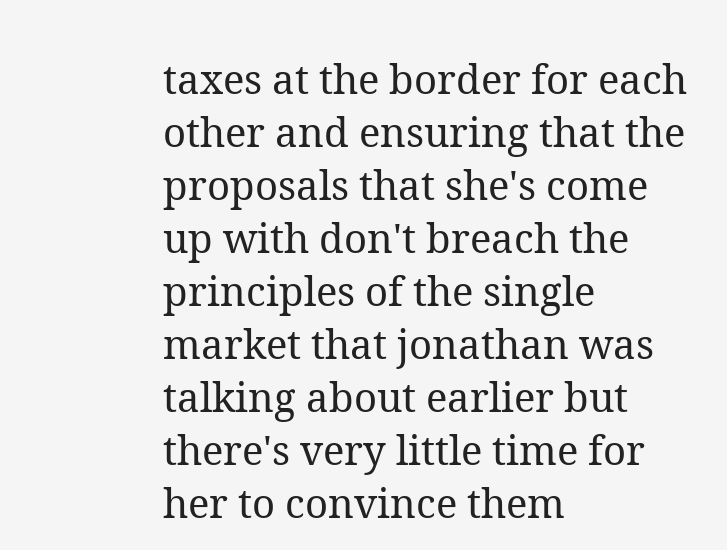taxes at the border for each other and ensuring that the proposals that she's come up with don't breach the principles of the single market that jonathan was talking about earlier but there's very little time for her to convince them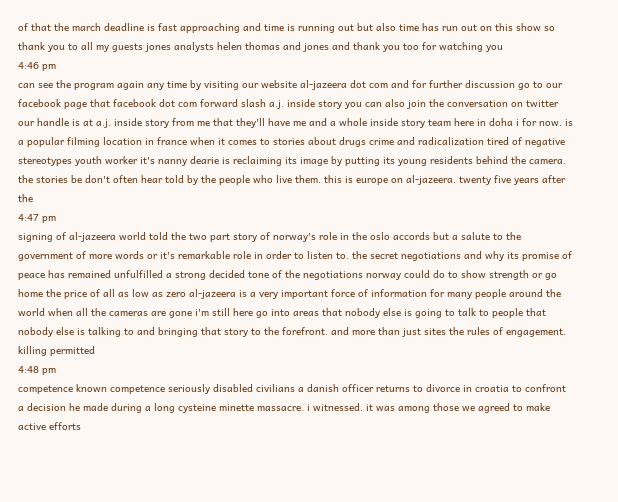of that the march deadline is fast approaching and time is running out but also time has run out on this show so thank you to all my guests jones analysts helen thomas and jones and thank you too for watching you
4:46 pm
can see the program again any time by visiting our website al-jazeera dot com and for further discussion go to our facebook page that facebook dot com forward slash a.j. inside story you can also join the conversation on twitter our handle is at a.j. inside story from me that they'll have me and a whole inside story team here in doha i for now. is a popular filming location in france when it comes to stories about drugs crime and radicalization tired of negative stereotypes youth worker it's nanny dearie is reclaiming its image by putting its young residents behind the camera. the stories be don't often hear told by the people who live them. this is europe on al-jazeera. twenty five years after the
4:47 pm
signing of al-jazeera world told the two part story of norway's role in the oslo accords but a salute to the government of more words or it's remarkable role in order to listen to. the secret negotiations and why its promise of peace has remained unfulfilled a strong decided tone of the negotiations norway could do to show strength or go home the price of all as low as zero al-jazeera is a very important force of information for many people around the world when all the cameras are gone i'm still here go into areas that nobody else is going to talk to people that nobody else is talking to and bringing that story to the forefront. and more than just sites the rules of engagement. killing permitted
4:48 pm
competence known competence seriously disabled civilians a danish officer returns to divorce in croatia to confront a decision he made during a long cysteine minette massacre. i witnessed. it was among those we agreed to make active efforts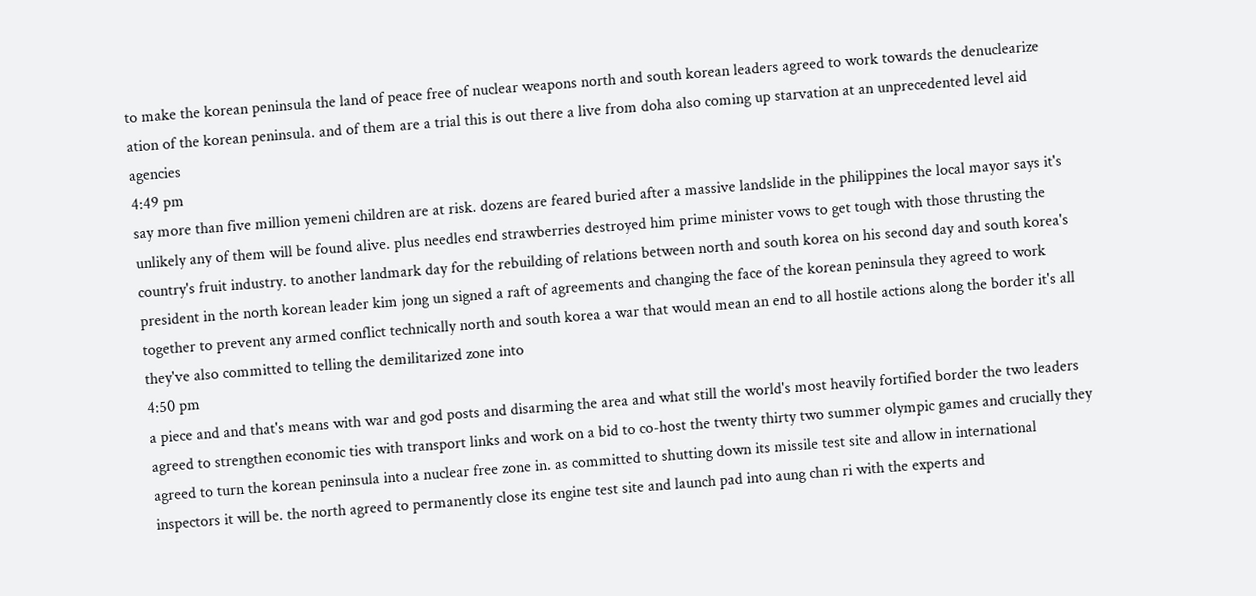to make the korean peninsula the land of peace free of nuclear weapons north and south korean leaders agreed to work towards the denuclearize ation of the korean peninsula. and of them are a trial this is out there a live from doha also coming up starvation at an unprecedented level aid agencies
4:49 pm
say more than five million yemeni children are at risk. dozens are feared buried after a massive landslide in the philippines the local mayor says it's unlikely any of them will be found alive. plus needles end strawberries destroyed him prime minister vows to get tough with those thrusting the country's fruit industry. to another landmark day for the rebuilding of relations between north and south korea on his second day and south korea's president in the north korean leader kim jong un signed a raft of agreements and changing the face of the korean peninsula they agreed to work together to prevent any armed conflict technically north and south korea a war that would mean an end to all hostile actions along the border it's all they've also committed to telling the demilitarized zone into
4:50 pm
a piece and and that's means with war and god posts and disarming the area and what still the world's most heavily fortified border the two leaders agreed to strengthen economic ties with transport links and work on a bid to co-host the twenty thirty two summer olympic games and crucially they agreed to turn the korean peninsula into a nuclear free zone in. as committed to shutting down its missile test site and allow in international inspectors it will be. the north agreed to permanently close its engine test site and launch pad into aung chan ri with the experts and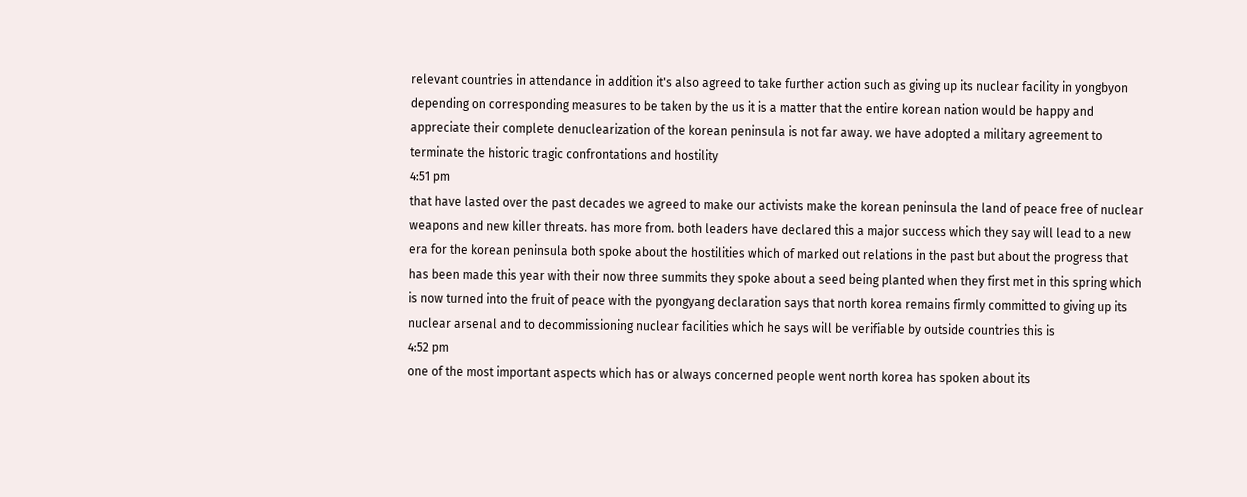relevant countries in attendance in addition it's also agreed to take further action such as giving up its nuclear facility in yongbyon depending on corresponding measures to be taken by the us it is a matter that the entire korean nation would be happy and appreciate their complete denuclearization of the korean peninsula is not far away. we have adopted a military agreement to terminate the historic tragic confrontations and hostility
4:51 pm
that have lasted over the past decades we agreed to make our activists make the korean peninsula the land of peace free of nuclear weapons and new killer threats. has more from. both leaders have declared this a major success which they say will lead to a new era for the korean peninsula both spoke about the hostilities which of marked out relations in the past but about the progress that has been made this year with their now three summits they spoke about a seed being planted when they first met in this spring which is now turned into the fruit of peace with the pyongyang declaration says that north korea remains firmly committed to giving up its nuclear arsenal and to decommissioning nuclear facilities which he says will be verifiable by outside countries this is
4:52 pm
one of the most important aspects which has or always concerned people went north korea has spoken about its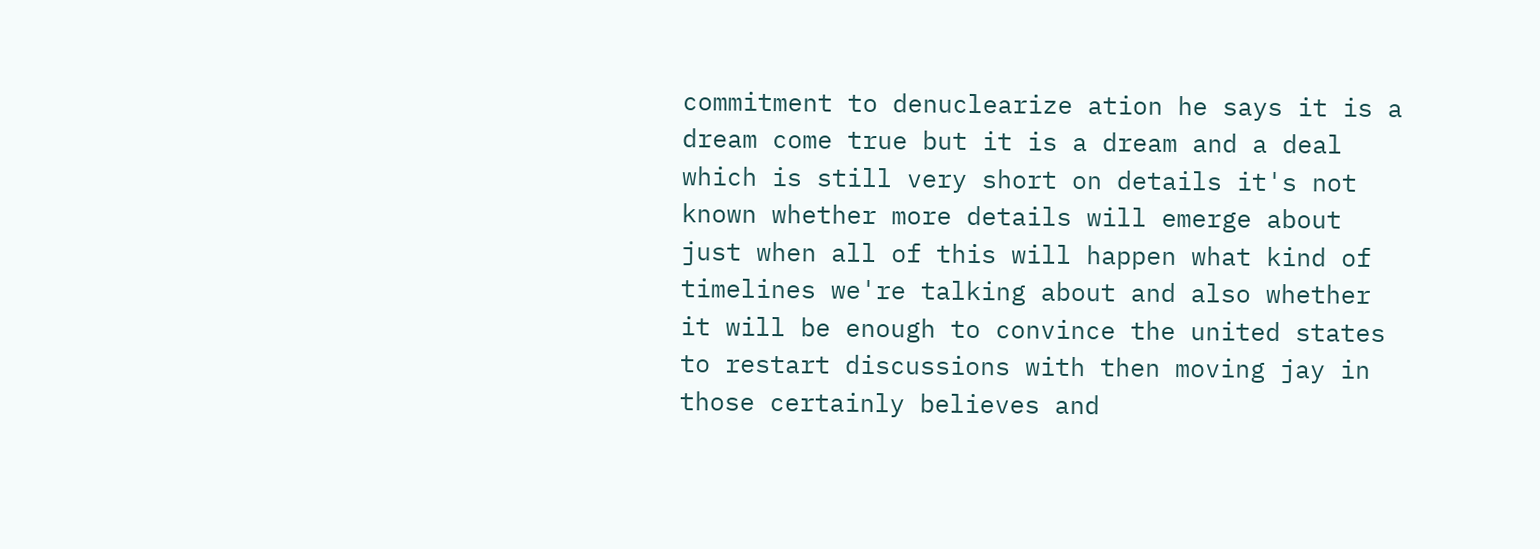commitment to denuclearize ation he says it is a dream come true but it is a dream and a deal which is still very short on details it's not known whether more details will emerge about just when all of this will happen what kind of timelines we're talking about and also whether it will be enough to convince the united states to restart discussions with then moving jay in those certainly believes and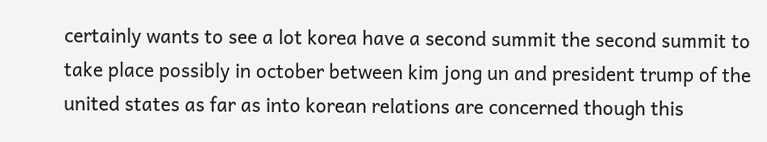certainly wants to see a lot korea have a second summit the second summit to take place possibly in october between kim jong un and president trump of the united states as far as into korean relations are concerned though this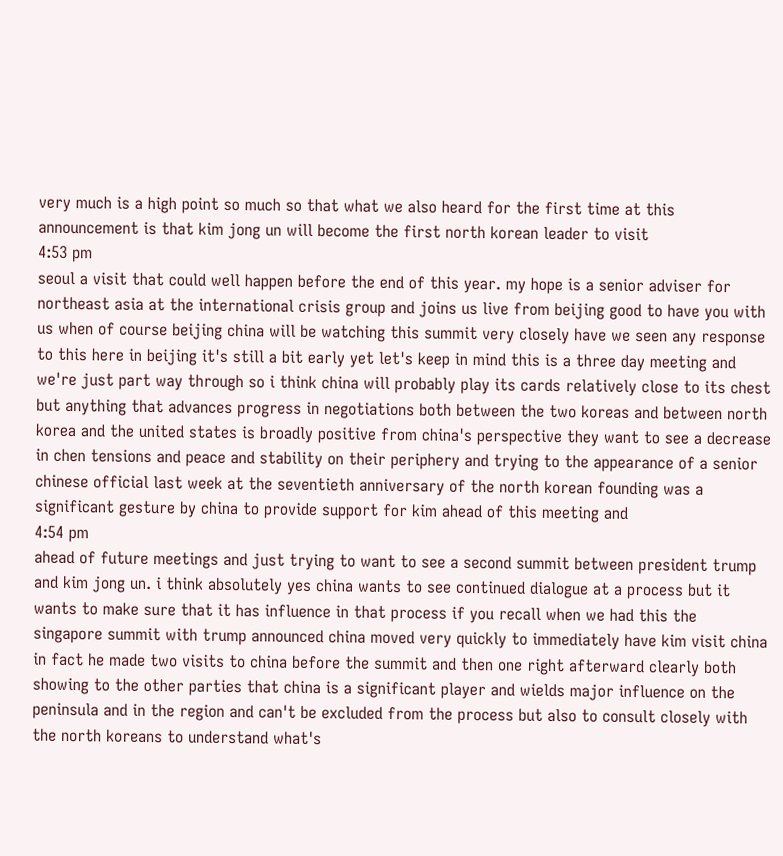very much is a high point so much so that what we also heard for the first time at this announcement is that kim jong un will become the first north korean leader to visit
4:53 pm
seoul a visit that could well happen before the end of this year. my hope is a senior adviser for northeast asia at the international crisis group and joins us live from beijing good to have you with us when of course beijing china will be watching this summit very closely have we seen any response to this here in beijing it's still a bit early yet let's keep in mind this is a three day meeting and we're just part way through so i think china will probably play its cards relatively close to its chest but anything that advances progress in negotiations both between the two koreas and between north korea and the united states is broadly positive from china's perspective they want to see a decrease in chen tensions and peace and stability on their periphery and trying to the appearance of a senior chinese official last week at the seventieth anniversary of the north korean founding was a significant gesture by china to provide support for kim ahead of this meeting and
4:54 pm
ahead of future meetings and just trying to want to see a second summit between president trump and kim jong un. i think absolutely yes china wants to see continued dialogue at a process but it wants to make sure that it has influence in that process if you recall when we had this the singapore summit with trump announced china moved very quickly to immediately have kim visit china in fact he made two visits to china before the summit and then one right afterward clearly both showing to the other parties that china is a significant player and wields major influence on the peninsula and in the region and can't be excluded from the process but also to consult closely with the north koreans to understand what's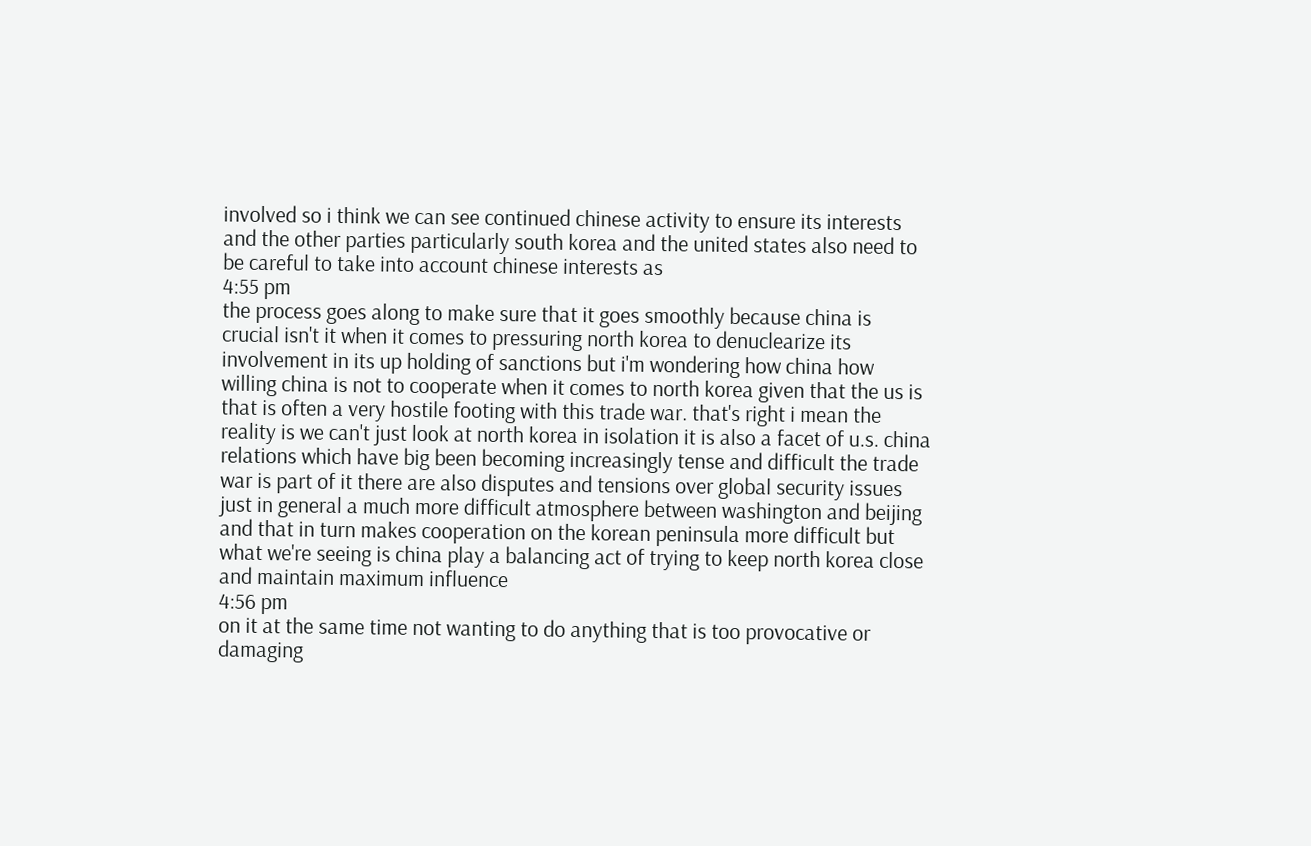involved so i think we can see continued chinese activity to ensure its interests and the other parties particularly south korea and the united states also need to be careful to take into account chinese interests as
4:55 pm
the process goes along to make sure that it goes smoothly because china is crucial isn't it when it comes to pressuring north korea to denuclearize its involvement in its up holding of sanctions but i'm wondering how china how willing china is not to cooperate when it comes to north korea given that the us is that is often a very hostile footing with this trade war. that's right i mean the reality is we can't just look at north korea in isolation it is also a facet of u.s. china relations which have big been becoming increasingly tense and difficult the trade war is part of it there are also disputes and tensions over global security issues just in general a much more difficult atmosphere between washington and beijing and that in turn makes cooperation on the korean peninsula more difficult but what we're seeing is china play a balancing act of trying to keep north korea close and maintain maximum influence
4:56 pm
on it at the same time not wanting to do anything that is too provocative or damaging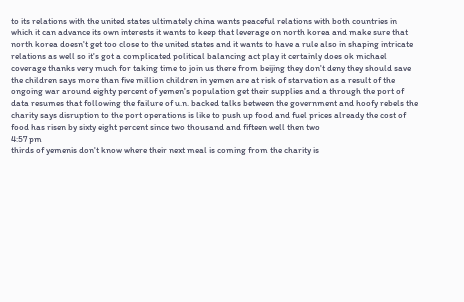to its relations with the united states ultimately china wants peaceful relations with both countries in which it can advance its own interests it wants to keep that leverage on north korea and make sure that north korea doesn't get too close to the united states and it wants to have a rule also in shaping intricate relations as well so it's got a complicated political balancing act play it certainly does ok michael coverage thanks very much for taking time to join us there from beijing they don't deny they should save the children says more than five million children in yemen are at risk of starvation as a result of the ongoing war around eighty percent of yemen's population get their supplies and a through the port of data resumes that following the failure of u.n. backed talks between the government and hoofy rebels the charity says disruption to the port operations is like to push up food and fuel prices already the cost of food has risen by sixty eight percent since two thousand and fifteen well then two
4:57 pm
thirds of yemenis don't know where their next meal is coming from the charity is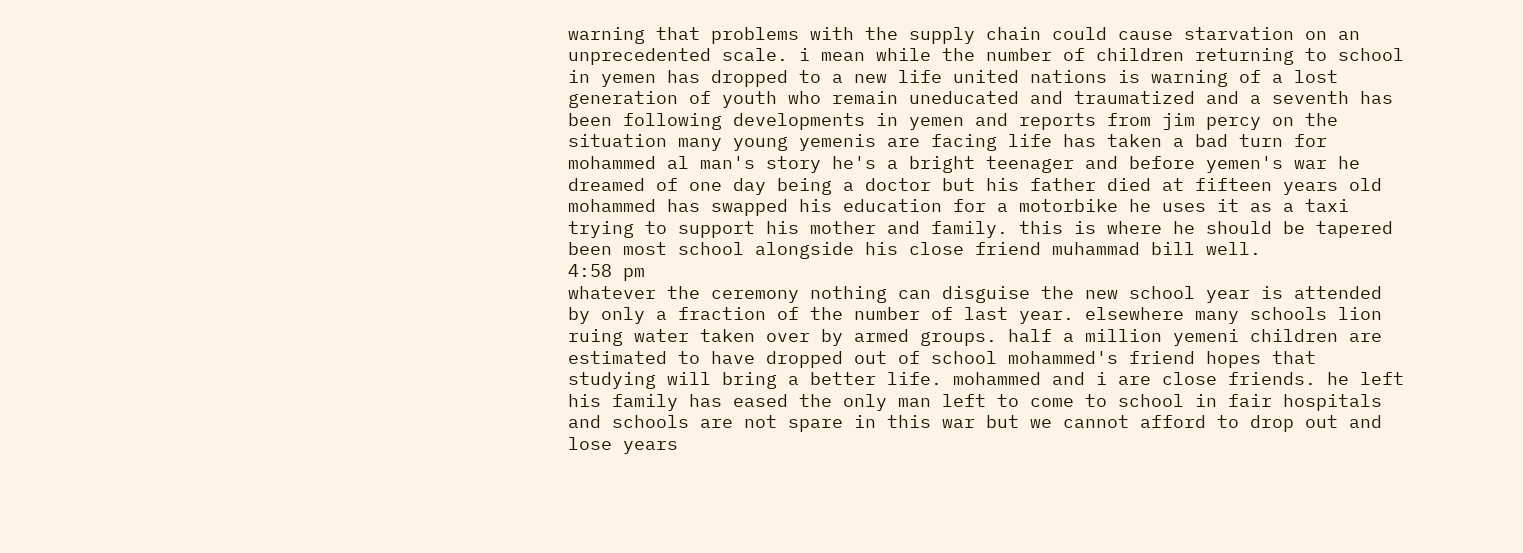warning that problems with the supply chain could cause starvation on an unprecedented scale. i mean while the number of children returning to school in yemen has dropped to a new life united nations is warning of a lost generation of youth who remain uneducated and traumatized and a seventh has been following developments in yemen and reports from jim percy on the situation many young yemenis are facing life has taken a bad turn for mohammed al man's story he's a bright teenager and before yemen's war he dreamed of one day being a doctor but his father died at fifteen years old mohammed has swapped his education for a motorbike he uses it as a taxi trying to support his mother and family. this is where he should be tapered been most school alongside his close friend muhammad bill well.
4:58 pm
whatever the ceremony nothing can disguise the new school year is attended by only a fraction of the number of last year. elsewhere many schools lion ruing water taken over by armed groups. half a million yemeni children are estimated to have dropped out of school mohammed's friend hopes that studying will bring a better life. mohammed and i are close friends. he left his family has eased the only man left to come to school in fair hospitals and schools are not spare in this war but we cannot afford to drop out and lose years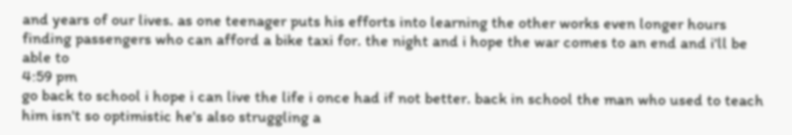and years of our lives. as one teenager puts his efforts into learning the other works even longer hours finding passengers who can afford a bike taxi for. the night and i hope the war comes to an end and i'll be able to
4:59 pm
go back to school i hope i can live the life i once had if not better. back in school the man who used to teach him isn't so optimistic he's also struggling a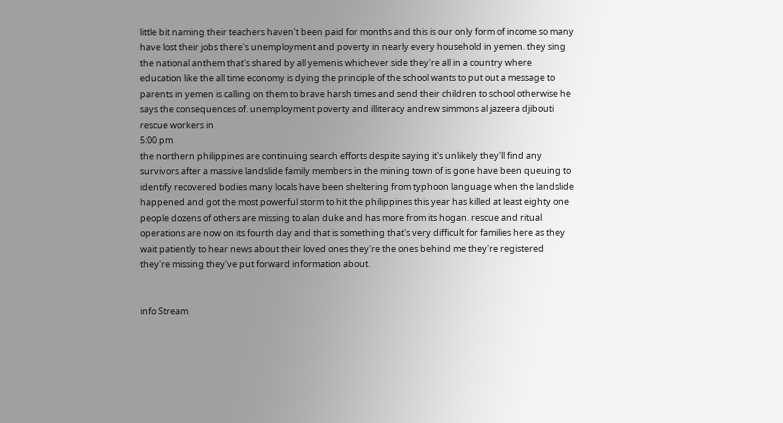little bit naming their teachers haven't been paid for months and this is our only form of income so many have lost their jobs there's unemployment and poverty in nearly every household in yemen. they sing the national anthem that's shared by all yemenis whichever side they're all in a country where education like the all time economy is dying the principle of the school wants to put out a message to parents in yemen is calling on them to brave harsh times and send their children to school otherwise he says the consequences of. unemployment poverty and illiteracy andrew simmons al jazeera djibouti rescue workers in
5:00 pm
the northern philippines are continuing search efforts despite saying it's unlikely they'll find any survivors after a massive landslide family members in the mining town of is gone have been queuing to identify recovered bodies many locals have been sheltering from typhoon language when the landslide happened and got the most powerful storm to hit the philippines this year has killed at least eighty one people dozens of others are missing to alan duke and has more from its hogan. rescue and ritual operations are now on its fourth day and that is something that's very difficult for families here as they wait patiently to hear news about their loved ones they're the ones behind me they're registered they're missing they've put forward information about.


info Stream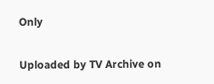Only

Uploaded by TV Archive on